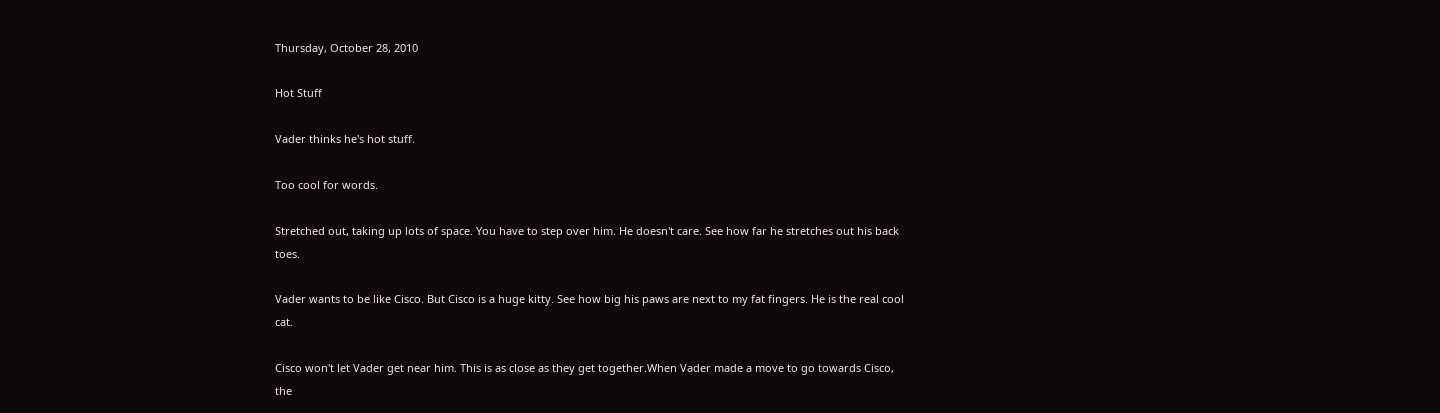Thursday, October 28, 2010

Hot Stuff

Vader thinks he's hot stuff.

Too cool for words.

Stretched out, taking up lots of space. You have to step over him. He doesn't care. See how far he stretches out his back toes.

Vader wants to be like Cisco. But Cisco is a huge kitty. See how big his paws are next to my fat fingers. He is the real cool cat.

Cisco won't let Vader get near him. This is as close as they get together.When Vader made a move to go towards Cisco, the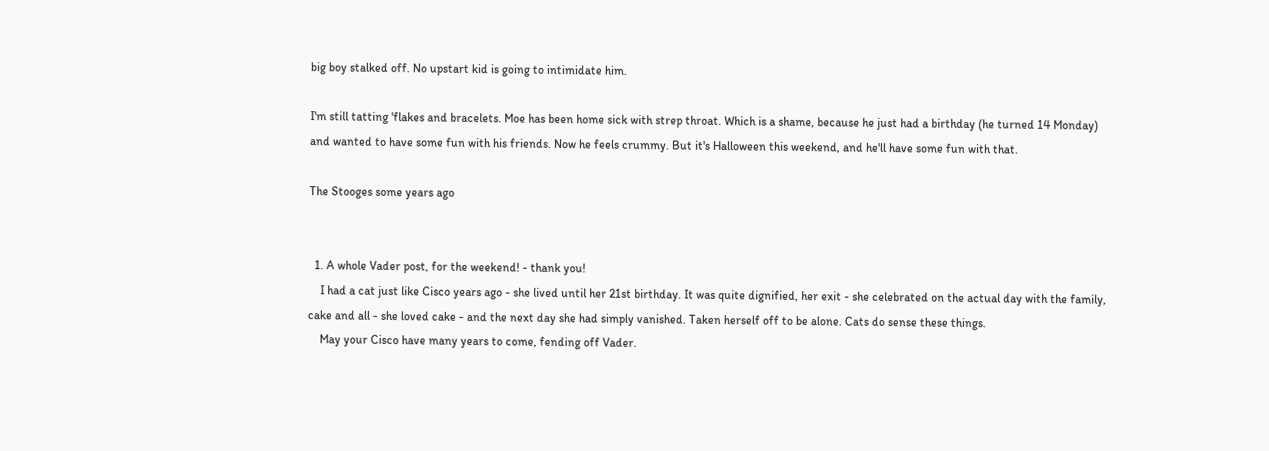big boy stalked off. No upstart kid is going to intimidate him.

I'm still tatting 'flakes and bracelets. Moe has been home sick with strep throat. Which is a shame, because he just had a birthday (he turned 14 Monday) and wanted to have some fun with his friends. Now he feels crummy. But it's Halloween this weekend, and he'll have some fun with that.

The Stooges some years ago


  1. A whole Vader post, for the weekend! - thank you!
    I had a cat just like Cisco years ago - she lived until her 21st birthday. It was quite dignified, her exit - she celebrated on the actual day with the family, cake and all - she loved cake - and the next day she had simply vanished. Taken herself off to be alone. Cats do sense these things.
    May your Cisco have many years to come, fending off Vader.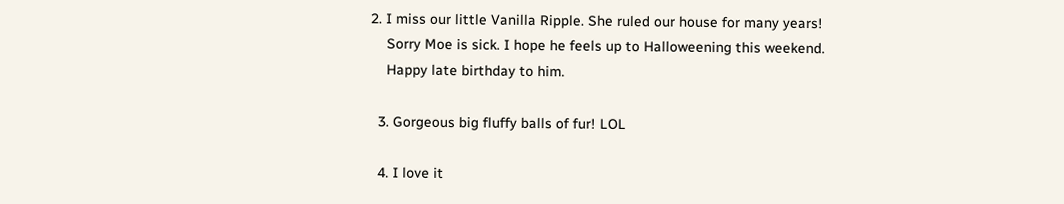2. I miss our little Vanilla Ripple. She ruled our house for many years!
    Sorry Moe is sick. I hope he feels up to Halloweening this weekend.
    Happy late birthday to him.

  3. Gorgeous big fluffy balls of fur! LOL

  4. I love it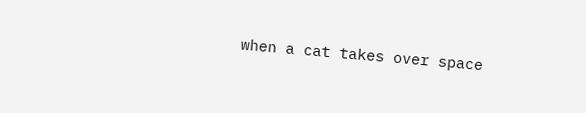when a cat takes over space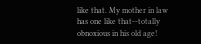like that. My mother in law has one like that--totally obnoxious in his old age!